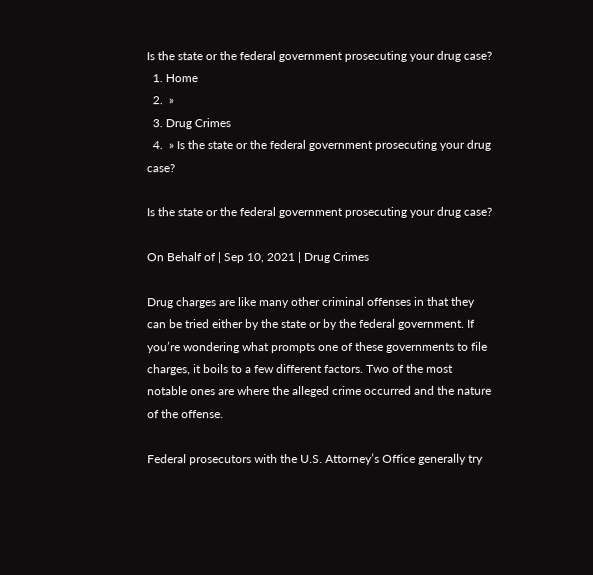Is the state or the federal government prosecuting your drug case?
  1. Home
  2.  »
  3. Drug Crimes
  4.  » Is the state or the federal government prosecuting your drug case?

Is the state or the federal government prosecuting your drug case?

On Behalf of | Sep 10, 2021 | Drug Crimes

Drug charges are like many other criminal offenses in that they can be tried either by the state or by the federal government. If you’re wondering what prompts one of these governments to file charges, it boils to a few different factors. Two of the most notable ones are where the alleged crime occurred and the nature of the offense.

Federal prosecutors with the U.S. Attorney’s Office generally try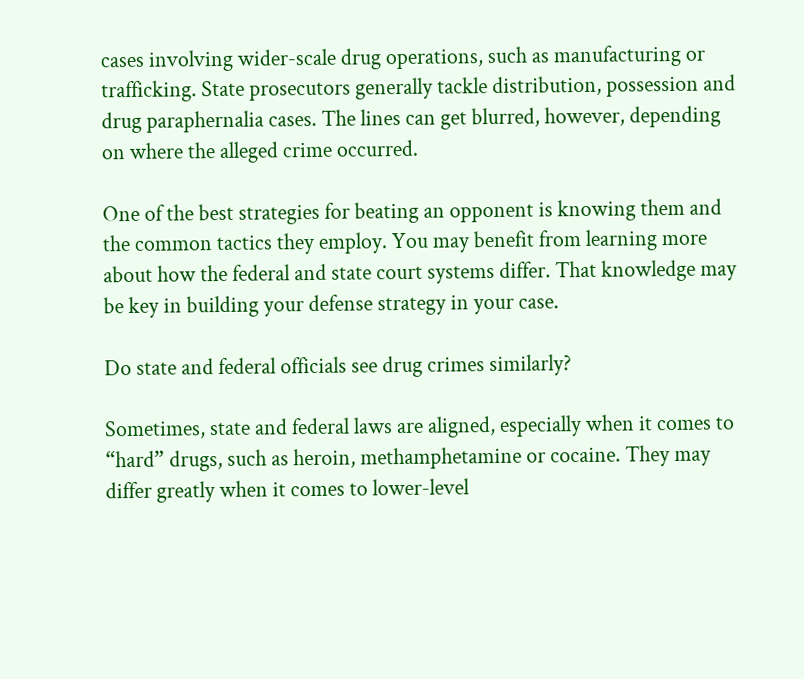cases involving wider-scale drug operations, such as manufacturing or trafficking. State prosecutors generally tackle distribution, possession and drug paraphernalia cases. The lines can get blurred, however, depending on where the alleged crime occurred.

One of the best strategies for beating an opponent is knowing them and the common tactics they employ. You may benefit from learning more about how the federal and state court systems differ. That knowledge may be key in building your defense strategy in your case.

Do state and federal officials see drug crimes similarly?

Sometimes, state and federal laws are aligned, especially when it comes to “hard” drugs, such as heroin, methamphetamine or cocaine. They may differ greatly when it comes to lower-level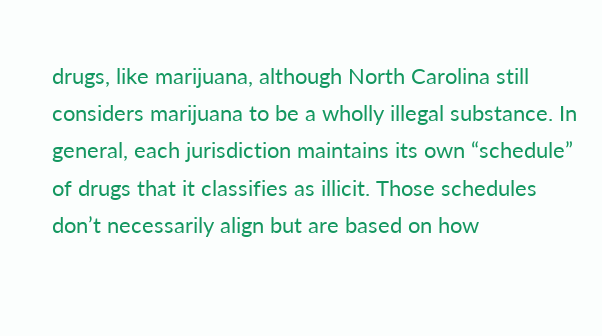drugs, like marijuana, although North Carolina still considers marijuana to be a wholly illegal substance. In general, each jurisdiction maintains its own “schedule” of drugs that it classifies as illicit. Those schedules don’t necessarily align but are based on how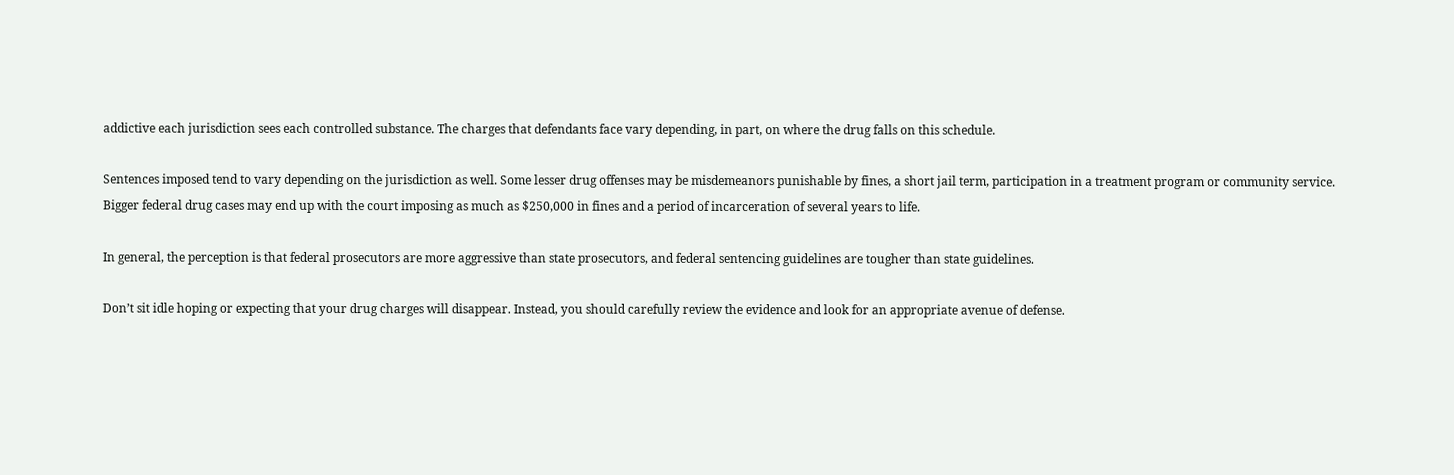addictive each jurisdiction sees each controlled substance. The charges that defendants face vary depending, in part, on where the drug falls on this schedule.

Sentences imposed tend to vary depending on the jurisdiction as well. Some lesser drug offenses may be misdemeanors punishable by fines, a short jail term, participation in a treatment program or community service. Bigger federal drug cases may end up with the court imposing as much as $250,000 in fines and a period of incarceration of several years to life.

In general, the perception is that federal prosecutors are more aggressive than state prosecutors, and federal sentencing guidelines are tougher than state guidelines.

Don’t sit idle hoping or expecting that your drug charges will disappear. Instead, you should carefully review the evidence and look for an appropriate avenue of defense.